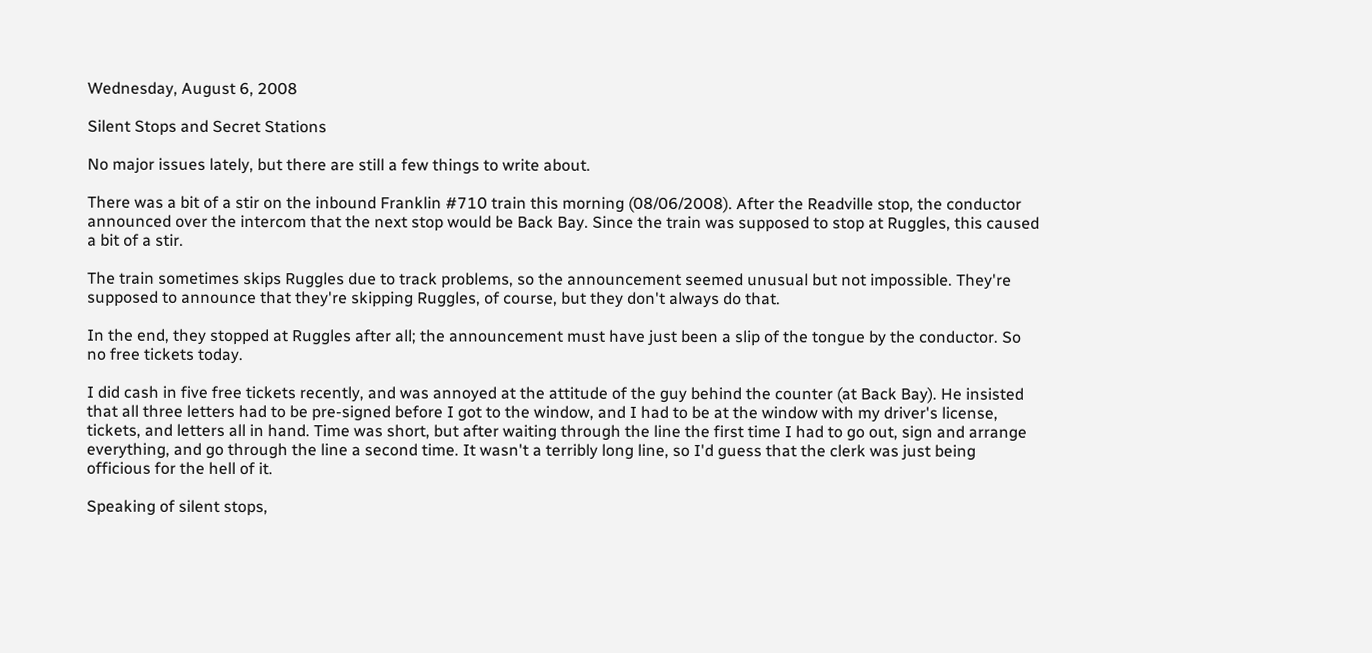Wednesday, August 6, 2008

Silent Stops and Secret Stations

No major issues lately, but there are still a few things to write about.

There was a bit of a stir on the inbound Franklin #710 train this morning (08/06/2008). After the Readville stop, the conductor announced over the intercom that the next stop would be Back Bay. Since the train was supposed to stop at Ruggles, this caused a bit of a stir.

The train sometimes skips Ruggles due to track problems, so the announcement seemed unusual but not impossible. They're supposed to announce that they're skipping Ruggles, of course, but they don't always do that.

In the end, they stopped at Ruggles after all; the announcement must have just been a slip of the tongue by the conductor. So no free tickets today.

I did cash in five free tickets recently, and was annoyed at the attitude of the guy behind the counter (at Back Bay). He insisted that all three letters had to be pre-signed before I got to the window, and I had to be at the window with my driver's license, tickets, and letters all in hand. Time was short, but after waiting through the line the first time I had to go out, sign and arrange everything, and go through the line a second time. It wasn't a terribly long line, so I'd guess that the clerk was just being officious for the hell of it.

Speaking of silent stops,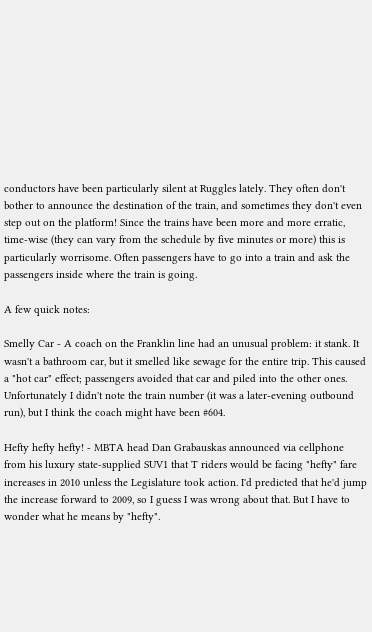conductors have been particularly silent at Ruggles lately. They often don't bother to announce the destination of the train, and sometimes they don't even step out on the platform! Since the trains have been more and more erratic, time-wise (they can vary from the schedule by five minutes or more) this is particularly worrisome. Often passengers have to go into a train and ask the passengers inside where the train is going.

A few quick notes:

Smelly Car - A coach on the Franklin line had an unusual problem: it stank. It wasn't a bathroom car, but it smelled like sewage for the entire trip. This caused a "hot car" effect; passengers avoided that car and piled into the other ones. Unfortunately I didn't note the train number (it was a later-evening outbound run), but I think the coach might have been #604.

Hefty hefty hefty! - MBTA head Dan Grabauskas announced via cellphone from his luxury state-supplied SUV1 that T riders would be facing "hefty" fare increases in 2010 unless the Legislature took action. I'd predicted that he'd jump the increase forward to 2009, so I guess I was wrong about that. But I have to wonder what he means by "hefty".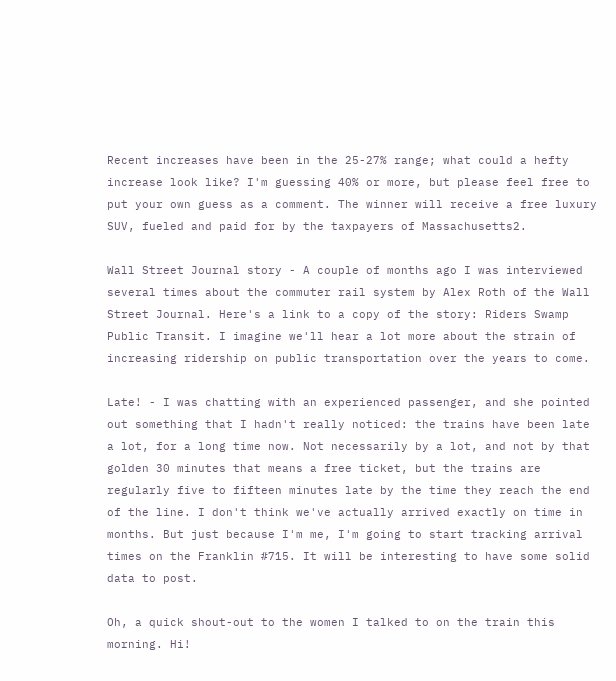Recent increases have been in the 25-27% range; what could a hefty increase look like? I'm guessing 40% or more, but please feel free to put your own guess as a comment. The winner will receive a free luxury SUV, fueled and paid for by the taxpayers of Massachusetts2.

Wall Street Journal story - A couple of months ago I was interviewed several times about the commuter rail system by Alex Roth of the Wall Street Journal. Here's a link to a copy of the story: Riders Swamp Public Transit. I imagine we'll hear a lot more about the strain of increasing ridership on public transportation over the years to come.

Late! - I was chatting with an experienced passenger, and she pointed out something that I hadn't really noticed: the trains have been late a lot, for a long time now. Not necessarily by a lot, and not by that golden 30 minutes that means a free ticket, but the trains are regularly five to fifteen minutes late by the time they reach the end of the line. I don't think we've actually arrived exactly on time in months. But just because I'm me, I'm going to start tracking arrival times on the Franklin #715. It will be interesting to have some solid data to post.

Oh, a quick shout-out to the women I talked to on the train this morning. Hi!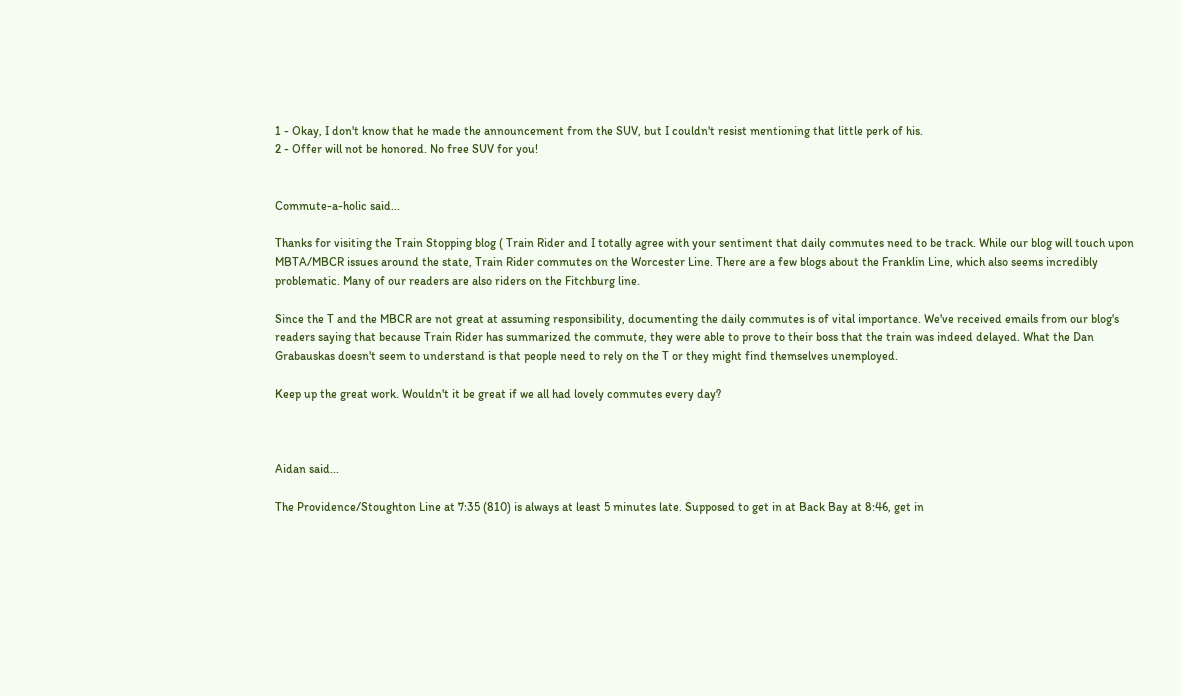1 - Okay, I don't know that he made the announcement from the SUV, but I couldn't resist mentioning that little perk of his.
2 - Offer will not be honored. No free SUV for you!


Commute-a-holic said...

Thanks for visiting the Train Stopping blog ( Train Rider and I totally agree with your sentiment that daily commutes need to be track. While our blog will touch upon MBTA/MBCR issues around the state, Train Rider commutes on the Worcester Line. There are a few blogs about the Franklin Line, which also seems incredibly problematic. Many of our readers are also riders on the Fitchburg line.

Since the T and the MBCR are not great at assuming responsibility, documenting the daily commutes is of vital importance. We've received emails from our blog's readers saying that because Train Rider has summarized the commute, they were able to prove to their boss that the train was indeed delayed. What the Dan Grabauskas doesn't seem to understand is that people need to rely on the T or they might find themselves unemployed.

Keep up the great work. Wouldn't it be great if we all had lovely commutes every day?



Aidan said...

The Providence/Stoughton Line at 7:35 (810) is always at least 5 minutes late. Supposed to get in at Back Bay at 8:46, get in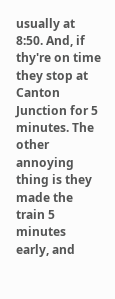usually at 8:50. And, if thy're on time they stop at Canton Junction for 5 minutes. The other annoying thing is they made the train 5 minutes early, and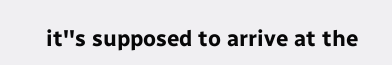it''s supposed to arrive at the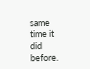same time it did before.